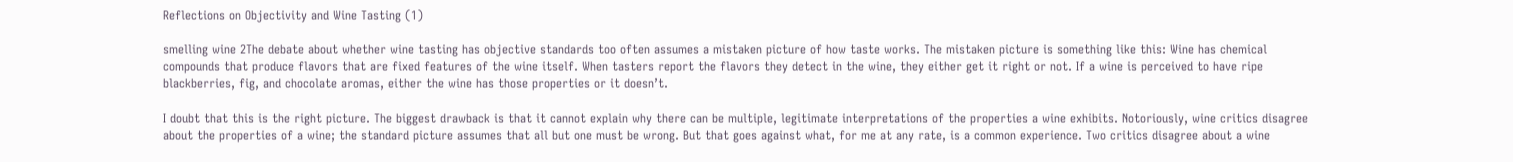Reflections on Objectivity and Wine Tasting (1)

smelling wine 2The debate about whether wine tasting has objective standards too often assumes a mistaken picture of how taste works. The mistaken picture is something like this: Wine has chemical compounds that produce flavors that are fixed features of the wine itself. When tasters report the flavors they detect in the wine, they either get it right or not. If a wine is perceived to have ripe blackberries, fig, and chocolate aromas, either the wine has those properties or it doesn’t.

I doubt that this is the right picture. The biggest drawback is that it cannot explain why there can be multiple, legitimate interpretations of the properties a wine exhibits. Notoriously, wine critics disagree about the properties of a wine; the standard picture assumes that all but one must be wrong. But that goes against what, for me at any rate, is a common experience. Two critics disagree about a wine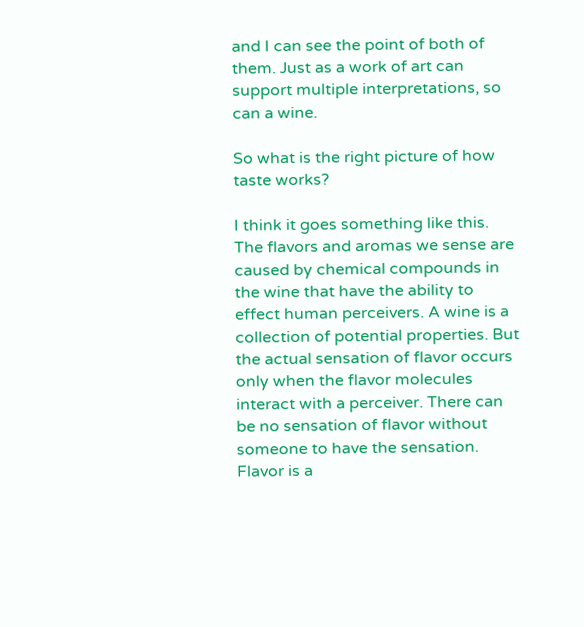and I can see the point of both of them. Just as a work of art can support multiple interpretations, so can a wine.

So what is the right picture of how taste works?

I think it goes something like this. The flavors and aromas we sense are caused by chemical compounds in the wine that have the ability to effect human perceivers. A wine is a collection of potential properties. But the actual sensation of flavor occurs only when the flavor molecules interact with a perceiver. There can be no sensation of flavor without someone to have the sensation. Flavor is a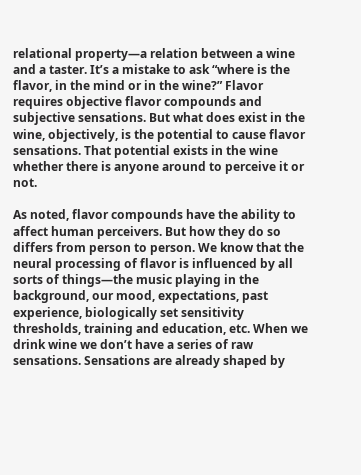relational property—a relation between a wine and a taster. It’s a mistake to ask “where is the flavor, in the mind or in the wine?” Flavor requires objective flavor compounds and subjective sensations. But what does exist in the wine, objectively, is the potential to cause flavor sensations. That potential exists in the wine whether there is anyone around to perceive it or not.

As noted, flavor compounds have the ability to affect human perceivers. But how they do so differs from person to person. We know that the neural processing of flavor is influenced by all sorts of things—the music playing in the background, our mood, expectations, past experience, biologically set sensitivity thresholds, training and education, etc. When we drink wine we don’t have a series of raw sensations. Sensations are already shaped by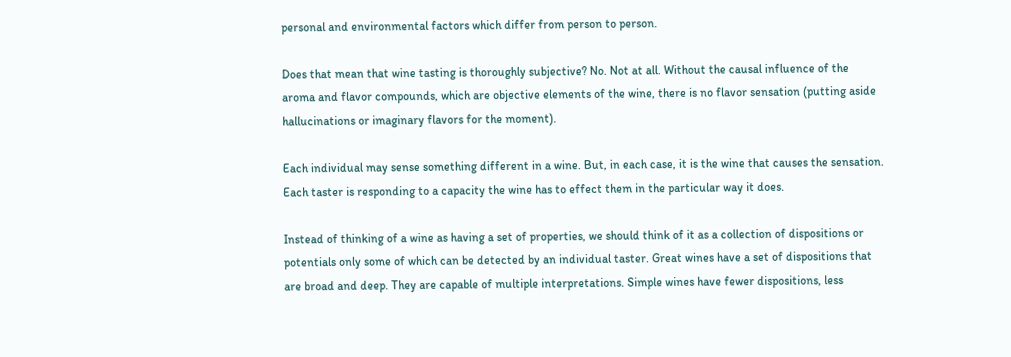personal and environmental factors which differ from person to person.

Does that mean that wine tasting is thoroughly subjective? No. Not at all. Without the causal influence of the aroma and flavor compounds, which are objective elements of the wine, there is no flavor sensation (putting aside hallucinations or imaginary flavors for the moment).

Each individual may sense something different in a wine. But, in each case, it is the wine that causes the sensation. Each taster is responding to a capacity the wine has to effect them in the particular way it does.

Instead of thinking of a wine as having a set of properties, we should think of it as a collection of dispositions or potentials only some of which can be detected by an individual taster. Great wines have a set of dispositions that are broad and deep. They are capable of multiple interpretations. Simple wines have fewer dispositions, less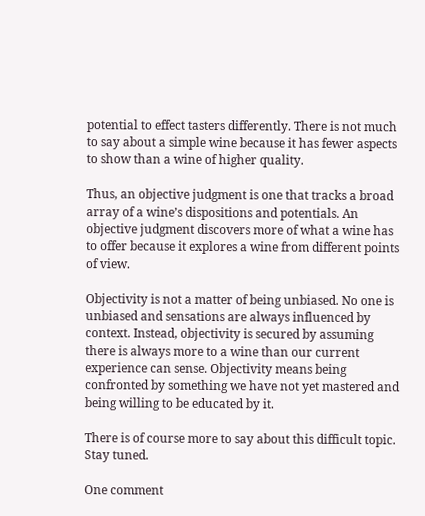potential to effect tasters differently. There is not much to say about a simple wine because it has fewer aspects to show than a wine of higher quality.

Thus, an objective judgment is one that tracks a broad array of a wine’s dispositions and potentials. An objective judgment discovers more of what a wine has to offer because it explores a wine from different points of view.

Objectivity is not a matter of being unbiased. No one is unbiased and sensations are always influenced by context. Instead, objectivity is secured by assuming there is always more to a wine than our current experience can sense. Objectivity means being confronted by something we have not yet mastered and being willing to be educated by it.

There is of course more to say about this difficult topic. Stay tuned.

One comment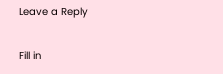Leave a Reply

Fill in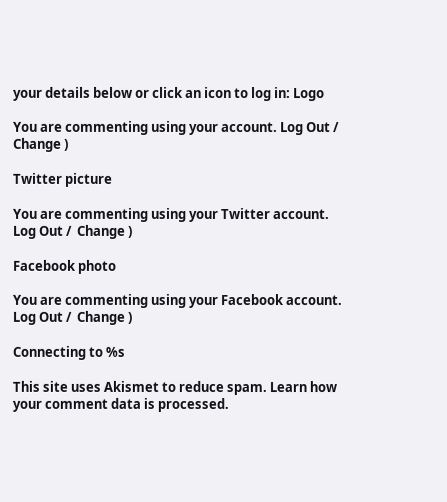your details below or click an icon to log in: Logo

You are commenting using your account. Log Out /  Change )

Twitter picture

You are commenting using your Twitter account. Log Out /  Change )

Facebook photo

You are commenting using your Facebook account. Log Out /  Change )

Connecting to %s

This site uses Akismet to reduce spam. Learn how your comment data is processed.